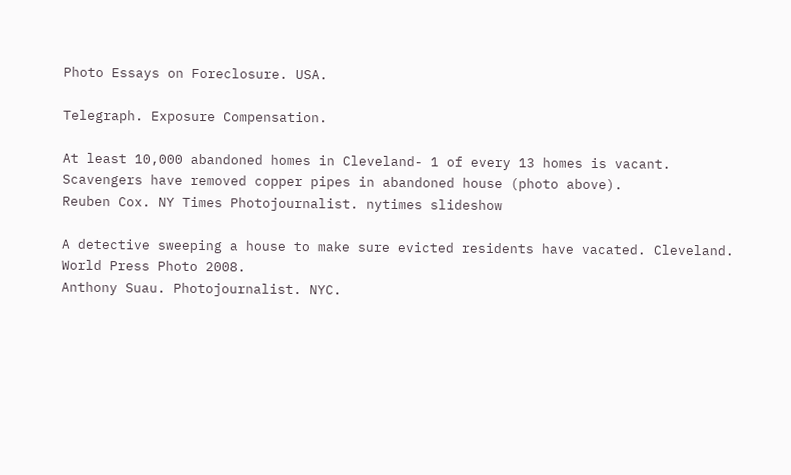Photo Essays on Foreclosure. USA.

Telegraph. Exposure Compensation.

At least 10,000 abandoned homes in Cleveland- 1 of every 13 homes is vacant.
Scavengers have removed copper pipes in abandoned house (photo above).
Reuben Cox. NY Times Photojournalist. nytimes slideshow

A detective sweeping a house to make sure evicted residents have vacated. Cleveland. World Press Photo 2008.
Anthony Suau. Photojournalist. NYC.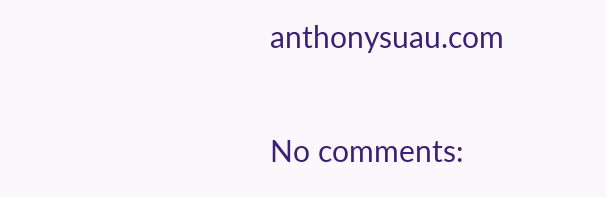anthonysuau.com

No comments: